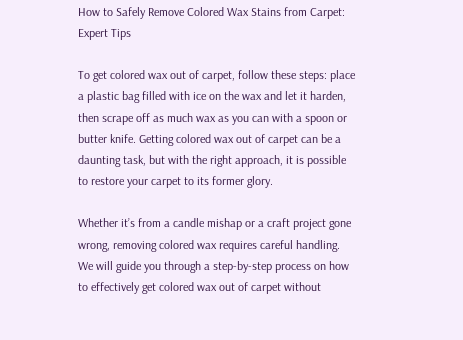How to Safely Remove Colored Wax Stains from Carpet: Expert Tips

To get colored wax out of carpet, follow these steps: place a plastic bag filled with ice on the wax and let it harden, then scrape off as much wax as you can with a spoon or butter knife. Getting colored wax out of carpet can be a daunting task, but with the right approach, it is possible to restore your carpet to its former glory.

Whether it’s from a candle mishap or a craft project gone wrong, removing colored wax requires careful handling. We will guide you through a step-by-step process on how to effectively get colored wax out of carpet without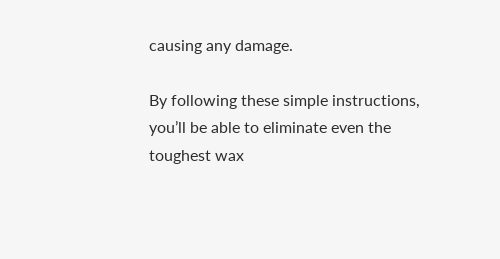causing any damage.

By following these simple instructions, you’ll be able to eliminate even the toughest wax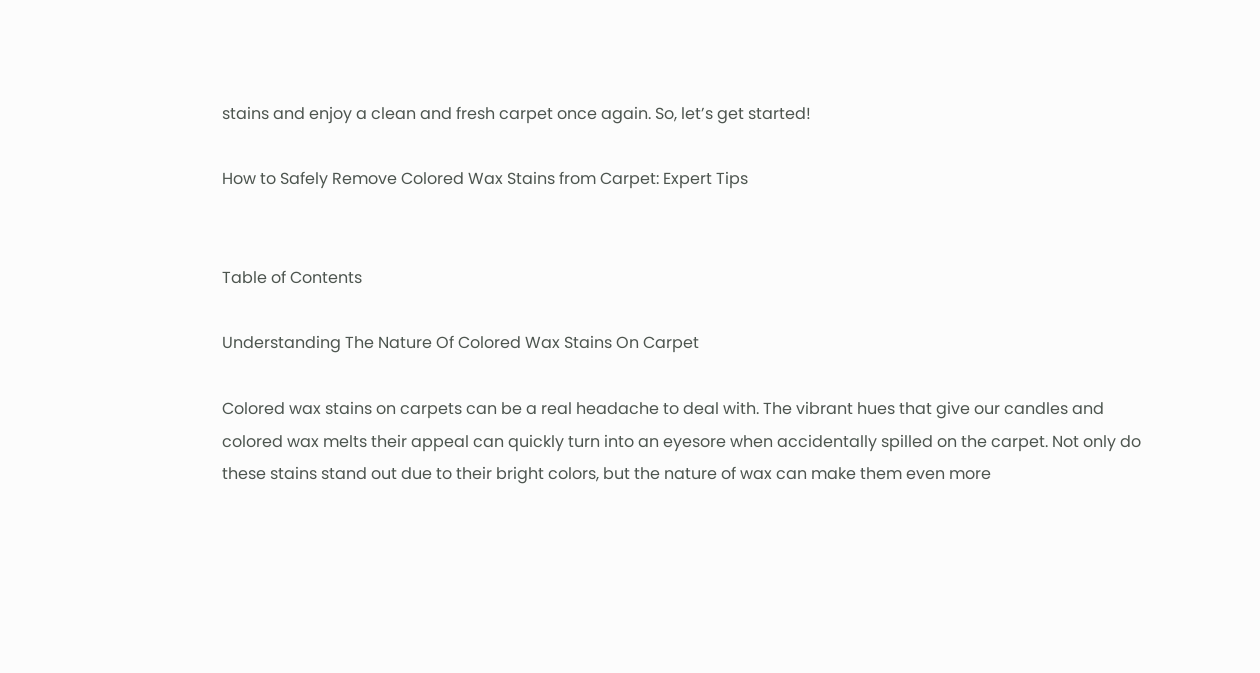stains and enjoy a clean and fresh carpet once again. So, let’s get started!

How to Safely Remove Colored Wax Stains from Carpet: Expert Tips


Table of Contents

Understanding The Nature Of Colored Wax Stains On Carpet

Colored wax stains on carpets can be a real headache to deal with. The vibrant hues that give our candles and colored wax melts their appeal can quickly turn into an eyesore when accidentally spilled on the carpet. Not only do these stains stand out due to their bright colors, but the nature of wax can make them even more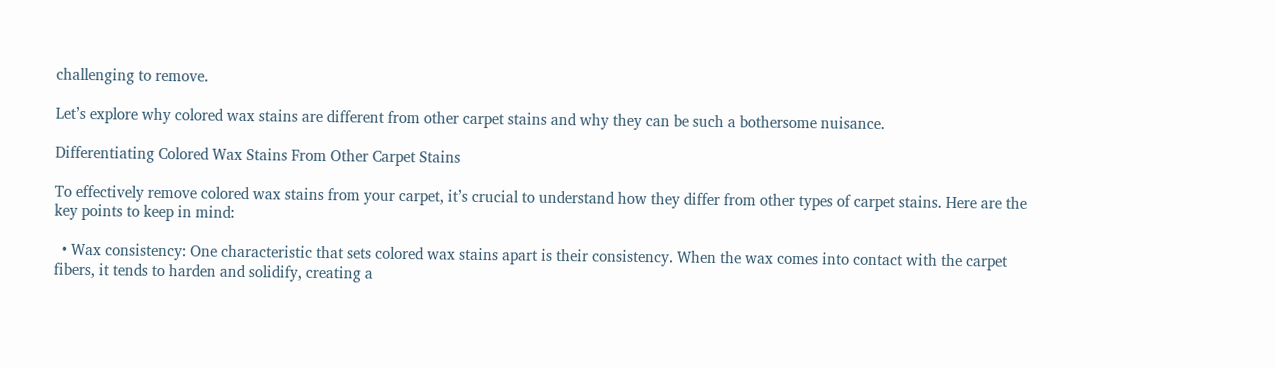challenging to remove.

Let’s explore why colored wax stains are different from other carpet stains and why they can be such a bothersome nuisance.

Differentiating Colored Wax Stains From Other Carpet Stains

To effectively remove colored wax stains from your carpet, it’s crucial to understand how they differ from other types of carpet stains. Here are the key points to keep in mind:

  • Wax consistency: One characteristic that sets colored wax stains apart is their consistency. When the wax comes into contact with the carpet fibers, it tends to harden and solidify, creating a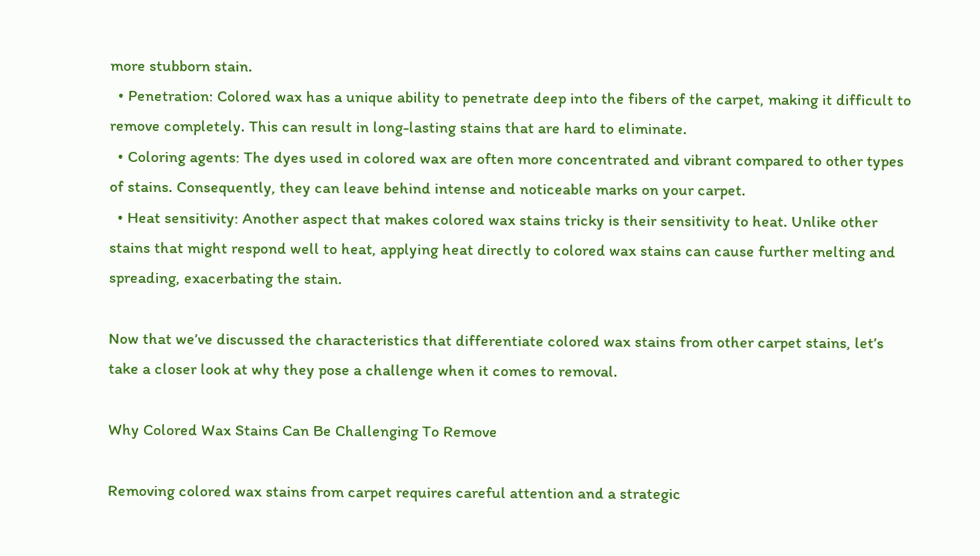more stubborn stain.
  • Penetration: Colored wax has a unique ability to penetrate deep into the fibers of the carpet, making it difficult to remove completely. This can result in long-lasting stains that are hard to eliminate.
  • Coloring agents: The dyes used in colored wax are often more concentrated and vibrant compared to other types of stains. Consequently, they can leave behind intense and noticeable marks on your carpet.
  • Heat sensitivity: Another aspect that makes colored wax stains tricky is their sensitivity to heat. Unlike other stains that might respond well to heat, applying heat directly to colored wax stains can cause further melting and spreading, exacerbating the stain.

Now that we’ve discussed the characteristics that differentiate colored wax stains from other carpet stains, let’s take a closer look at why they pose a challenge when it comes to removal.

Why Colored Wax Stains Can Be Challenging To Remove

Removing colored wax stains from carpet requires careful attention and a strategic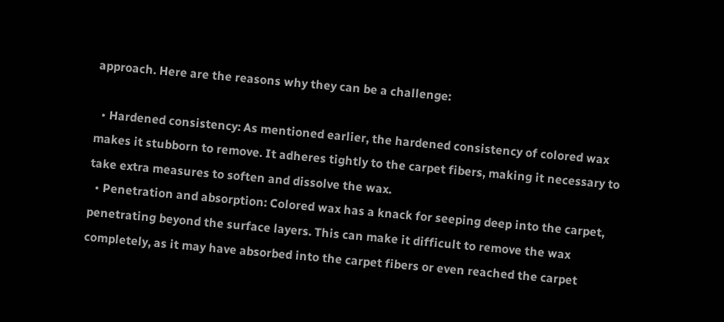approach. Here are the reasons why they can be a challenge:

  • Hardened consistency: As mentioned earlier, the hardened consistency of colored wax makes it stubborn to remove. It adheres tightly to the carpet fibers, making it necessary to take extra measures to soften and dissolve the wax.
  • Penetration and absorption: Colored wax has a knack for seeping deep into the carpet, penetrating beyond the surface layers. This can make it difficult to remove the wax completely, as it may have absorbed into the carpet fibers or even reached the carpet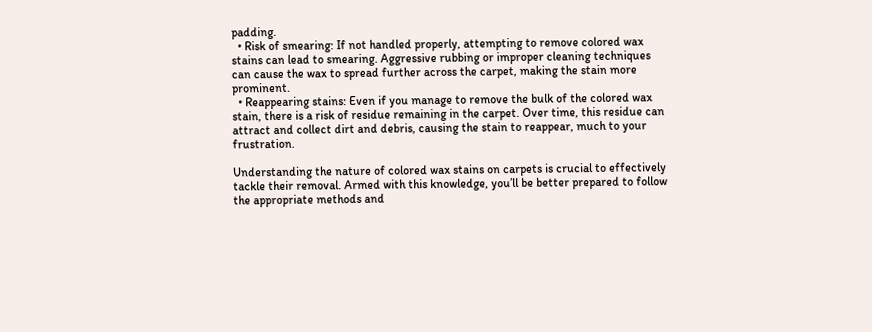padding.
  • Risk of smearing: If not handled properly, attempting to remove colored wax stains can lead to smearing. Aggressive rubbing or improper cleaning techniques can cause the wax to spread further across the carpet, making the stain more prominent.
  • Reappearing stains: Even if you manage to remove the bulk of the colored wax stain, there is a risk of residue remaining in the carpet. Over time, this residue can attract and collect dirt and debris, causing the stain to reappear, much to your frustration.

Understanding the nature of colored wax stains on carpets is crucial to effectively tackle their removal. Armed with this knowledge, you’ll be better prepared to follow the appropriate methods and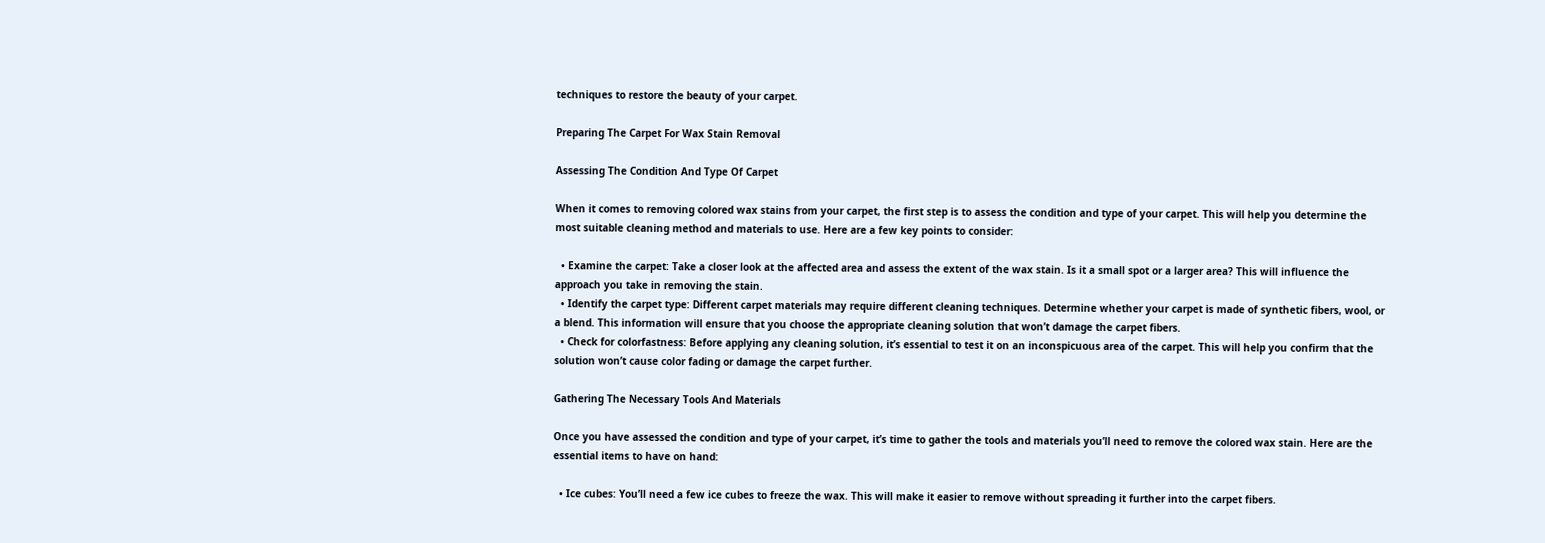techniques to restore the beauty of your carpet.

Preparing The Carpet For Wax Stain Removal

Assessing The Condition And Type Of Carpet

When it comes to removing colored wax stains from your carpet, the first step is to assess the condition and type of your carpet. This will help you determine the most suitable cleaning method and materials to use. Here are a few key points to consider:

  • Examine the carpet: Take a closer look at the affected area and assess the extent of the wax stain. Is it a small spot or a larger area? This will influence the approach you take in removing the stain.
  • Identify the carpet type: Different carpet materials may require different cleaning techniques. Determine whether your carpet is made of synthetic fibers, wool, or a blend. This information will ensure that you choose the appropriate cleaning solution that won’t damage the carpet fibers.
  • Check for colorfastness: Before applying any cleaning solution, it’s essential to test it on an inconspicuous area of the carpet. This will help you confirm that the solution won’t cause color fading or damage the carpet further.

Gathering The Necessary Tools And Materials

Once you have assessed the condition and type of your carpet, it’s time to gather the tools and materials you’ll need to remove the colored wax stain. Here are the essential items to have on hand:

  • Ice cubes: You’ll need a few ice cubes to freeze the wax. This will make it easier to remove without spreading it further into the carpet fibers.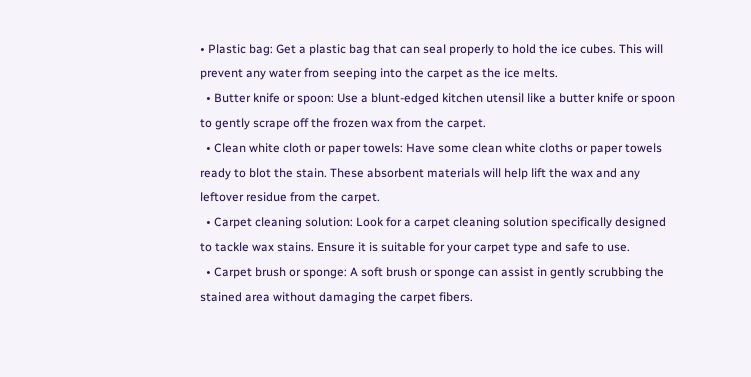• Plastic bag: Get a plastic bag that can seal properly to hold the ice cubes. This will prevent any water from seeping into the carpet as the ice melts.
  • Butter knife or spoon: Use a blunt-edged kitchen utensil like a butter knife or spoon to gently scrape off the frozen wax from the carpet.
  • Clean white cloth or paper towels: Have some clean white cloths or paper towels ready to blot the stain. These absorbent materials will help lift the wax and any leftover residue from the carpet.
  • Carpet cleaning solution: Look for a carpet cleaning solution specifically designed to tackle wax stains. Ensure it is suitable for your carpet type and safe to use.
  • Carpet brush or sponge: A soft brush or sponge can assist in gently scrubbing the stained area without damaging the carpet fibers.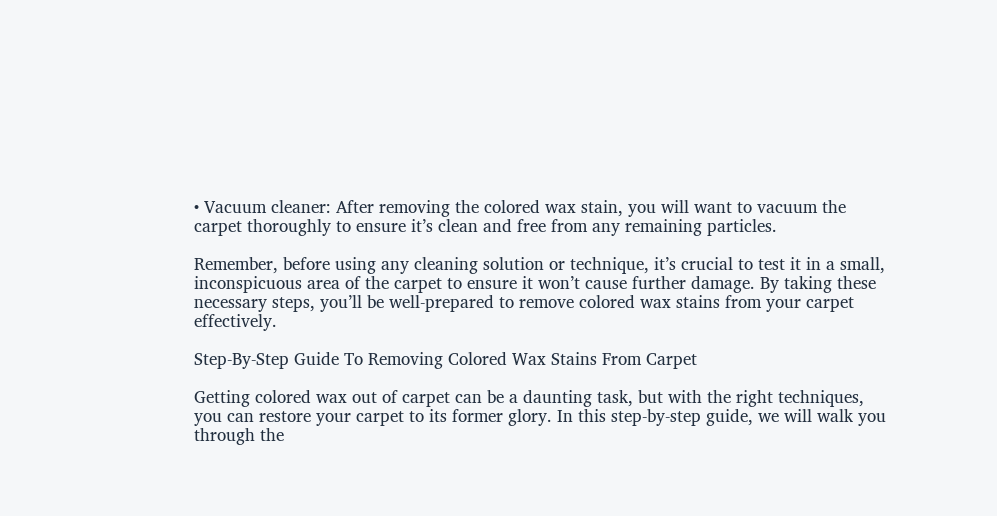• Vacuum cleaner: After removing the colored wax stain, you will want to vacuum the carpet thoroughly to ensure it’s clean and free from any remaining particles.

Remember, before using any cleaning solution or technique, it’s crucial to test it in a small, inconspicuous area of the carpet to ensure it won’t cause further damage. By taking these necessary steps, you’ll be well-prepared to remove colored wax stains from your carpet effectively.

Step-By-Step Guide To Removing Colored Wax Stains From Carpet

Getting colored wax out of carpet can be a daunting task, but with the right techniques, you can restore your carpet to its former glory. In this step-by-step guide, we will walk you through the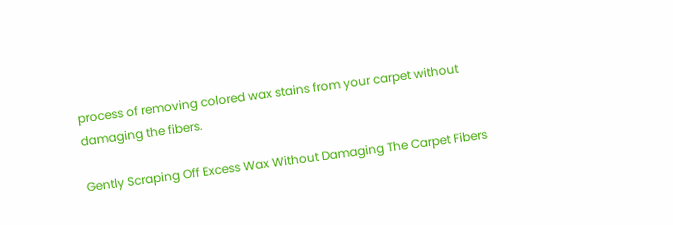process of removing colored wax stains from your carpet without damaging the fibers.

Gently Scraping Off Excess Wax Without Damaging The Carpet Fibers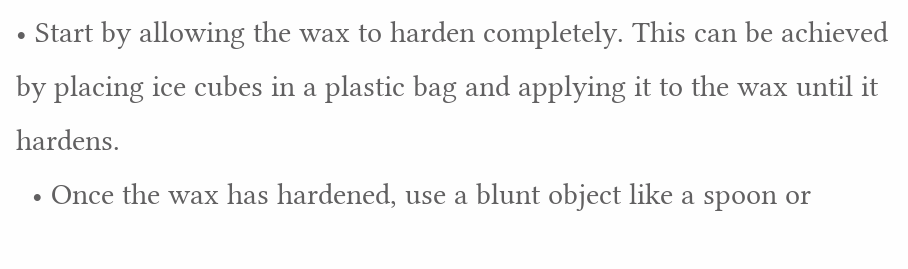• Start by allowing the wax to harden completely. This can be achieved by placing ice cubes in a plastic bag and applying it to the wax until it hardens.
  • Once the wax has hardened, use a blunt object like a spoon or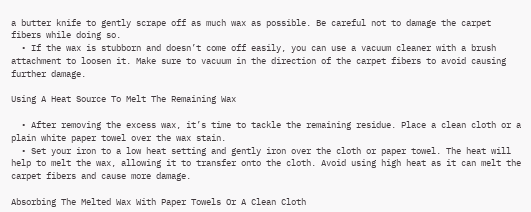a butter knife to gently scrape off as much wax as possible. Be careful not to damage the carpet fibers while doing so.
  • If the wax is stubborn and doesn’t come off easily, you can use a vacuum cleaner with a brush attachment to loosen it. Make sure to vacuum in the direction of the carpet fibers to avoid causing further damage.

Using A Heat Source To Melt The Remaining Wax

  • After removing the excess wax, it’s time to tackle the remaining residue. Place a clean cloth or a plain white paper towel over the wax stain.
  • Set your iron to a low heat setting and gently iron over the cloth or paper towel. The heat will help to melt the wax, allowing it to transfer onto the cloth. Avoid using high heat as it can melt the carpet fibers and cause more damage.

Absorbing The Melted Wax With Paper Towels Or A Clean Cloth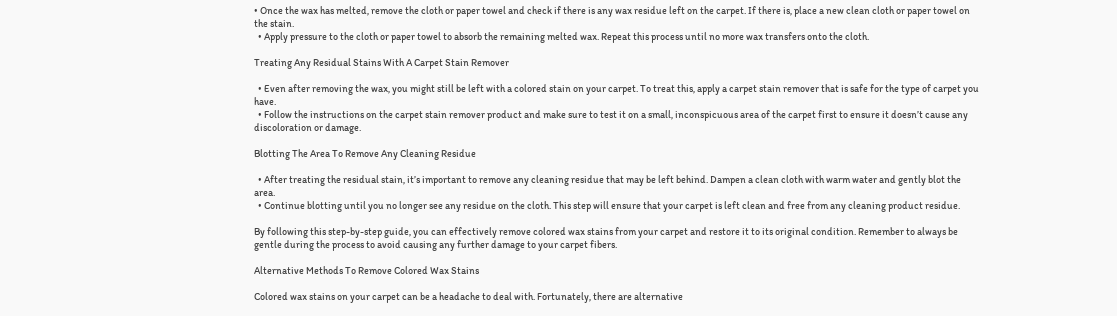• Once the wax has melted, remove the cloth or paper towel and check if there is any wax residue left on the carpet. If there is, place a new clean cloth or paper towel on the stain.
  • Apply pressure to the cloth or paper towel to absorb the remaining melted wax. Repeat this process until no more wax transfers onto the cloth.

Treating Any Residual Stains With A Carpet Stain Remover

  • Even after removing the wax, you might still be left with a colored stain on your carpet. To treat this, apply a carpet stain remover that is safe for the type of carpet you have.
  • Follow the instructions on the carpet stain remover product and make sure to test it on a small, inconspicuous area of the carpet first to ensure it doesn’t cause any discoloration or damage.

Blotting The Area To Remove Any Cleaning Residue

  • After treating the residual stain, it’s important to remove any cleaning residue that may be left behind. Dampen a clean cloth with warm water and gently blot the area.
  • Continue blotting until you no longer see any residue on the cloth. This step will ensure that your carpet is left clean and free from any cleaning product residue.

By following this step-by-step guide, you can effectively remove colored wax stains from your carpet and restore it to its original condition. Remember to always be gentle during the process to avoid causing any further damage to your carpet fibers.

Alternative Methods To Remove Colored Wax Stains

Colored wax stains on your carpet can be a headache to deal with. Fortunately, there are alternative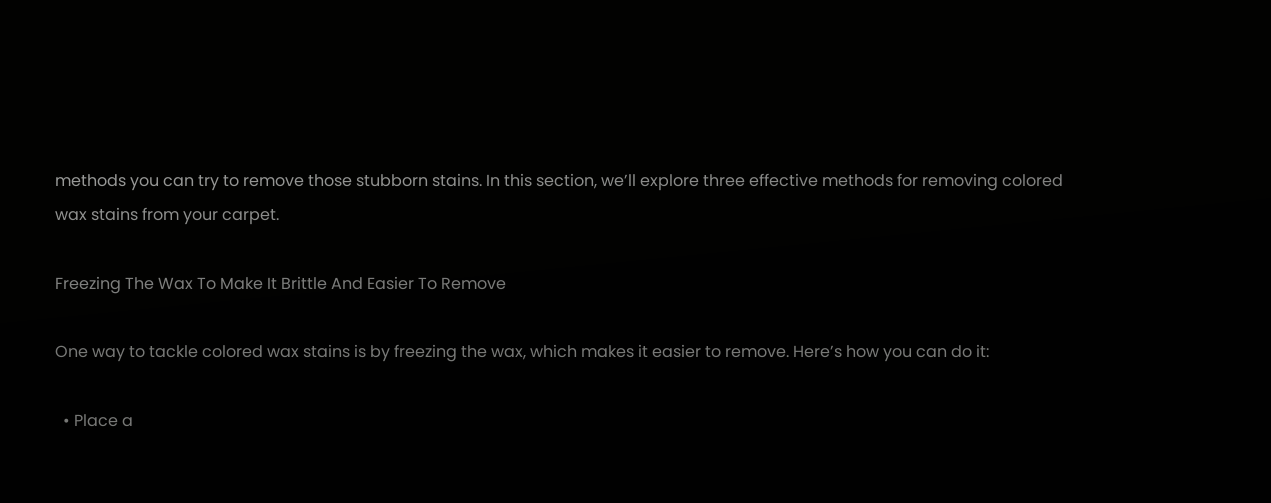methods you can try to remove those stubborn stains. In this section, we’ll explore three effective methods for removing colored wax stains from your carpet.

Freezing The Wax To Make It Brittle And Easier To Remove

One way to tackle colored wax stains is by freezing the wax, which makes it easier to remove. Here’s how you can do it:

  • Place a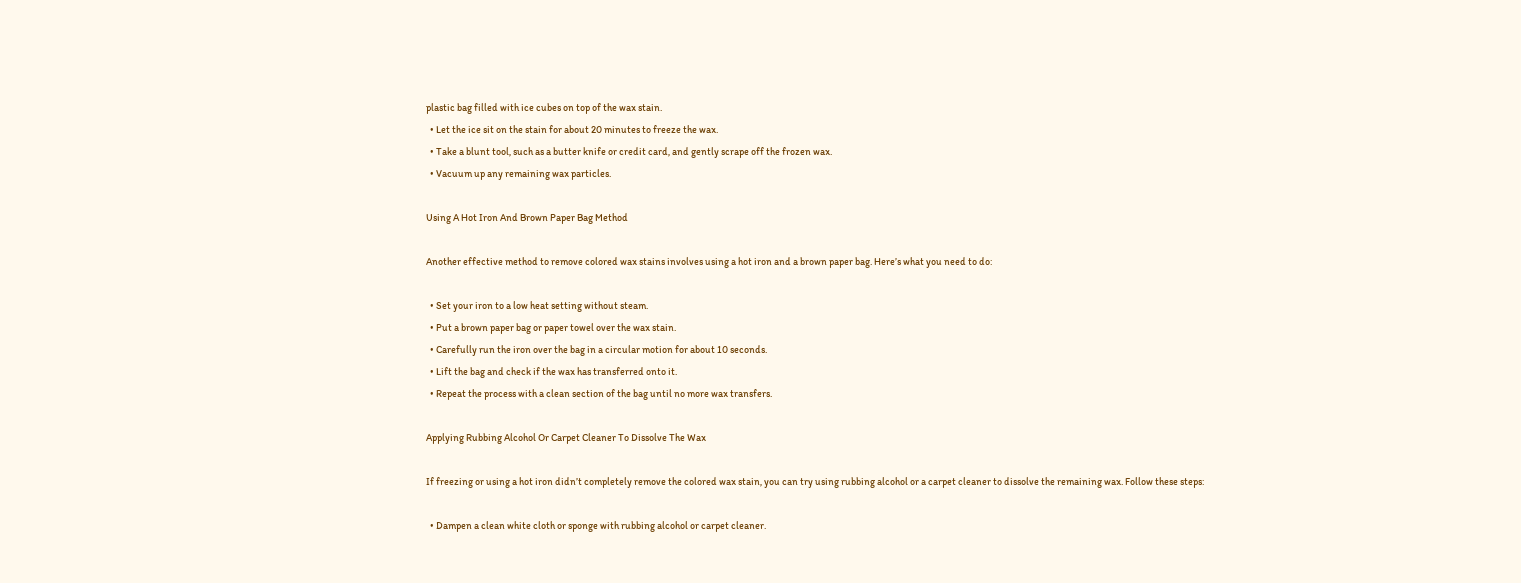plastic bag filled with ice cubes on top of the wax stain.
  • Let the ice sit on the stain for about 20 minutes to freeze the wax.
  • Take a blunt tool, such as a butter knife or credit card, and gently scrape off the frozen wax.
  • Vacuum up any remaining wax particles.

Using A Hot Iron And Brown Paper Bag Method

Another effective method to remove colored wax stains involves using a hot iron and a brown paper bag. Here’s what you need to do:

  • Set your iron to a low heat setting without steam.
  • Put a brown paper bag or paper towel over the wax stain.
  • Carefully run the iron over the bag in a circular motion for about 10 seconds.
  • Lift the bag and check if the wax has transferred onto it.
  • Repeat the process with a clean section of the bag until no more wax transfers.

Applying Rubbing Alcohol Or Carpet Cleaner To Dissolve The Wax

If freezing or using a hot iron didn’t completely remove the colored wax stain, you can try using rubbing alcohol or a carpet cleaner to dissolve the remaining wax. Follow these steps:

  • Dampen a clean white cloth or sponge with rubbing alcohol or carpet cleaner.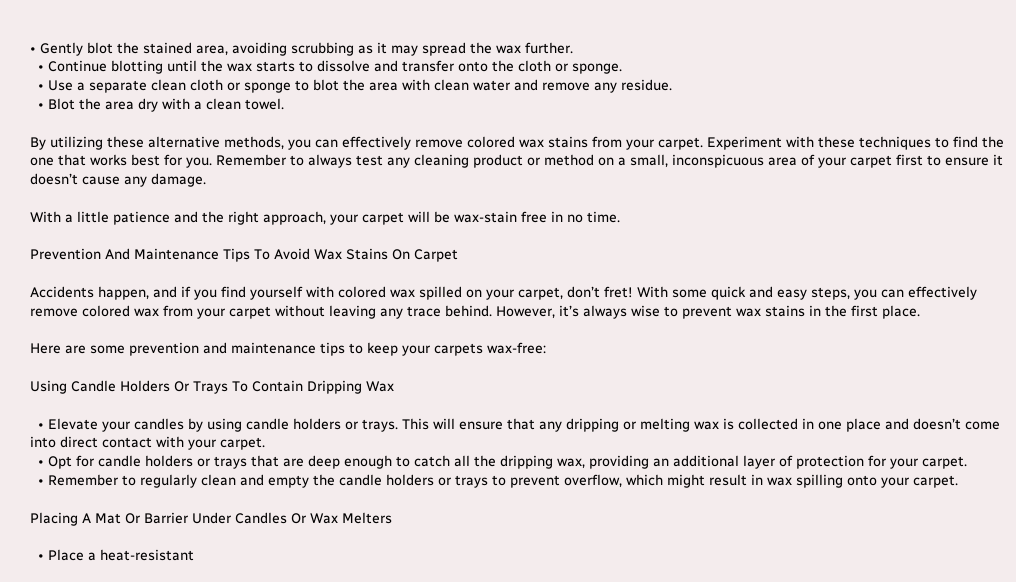• Gently blot the stained area, avoiding scrubbing as it may spread the wax further.
  • Continue blotting until the wax starts to dissolve and transfer onto the cloth or sponge.
  • Use a separate clean cloth or sponge to blot the area with clean water and remove any residue.
  • Blot the area dry with a clean towel.

By utilizing these alternative methods, you can effectively remove colored wax stains from your carpet. Experiment with these techniques to find the one that works best for you. Remember to always test any cleaning product or method on a small, inconspicuous area of your carpet first to ensure it doesn’t cause any damage.

With a little patience and the right approach, your carpet will be wax-stain free in no time.

Prevention And Maintenance Tips To Avoid Wax Stains On Carpet

Accidents happen, and if you find yourself with colored wax spilled on your carpet, don’t fret! With some quick and easy steps, you can effectively remove colored wax from your carpet without leaving any trace behind. However, it’s always wise to prevent wax stains in the first place.

Here are some prevention and maintenance tips to keep your carpets wax-free:

Using Candle Holders Or Trays To Contain Dripping Wax

  • Elevate your candles by using candle holders or trays. This will ensure that any dripping or melting wax is collected in one place and doesn’t come into direct contact with your carpet.
  • Opt for candle holders or trays that are deep enough to catch all the dripping wax, providing an additional layer of protection for your carpet.
  • Remember to regularly clean and empty the candle holders or trays to prevent overflow, which might result in wax spilling onto your carpet.

Placing A Mat Or Barrier Under Candles Or Wax Melters

  • Place a heat-resistant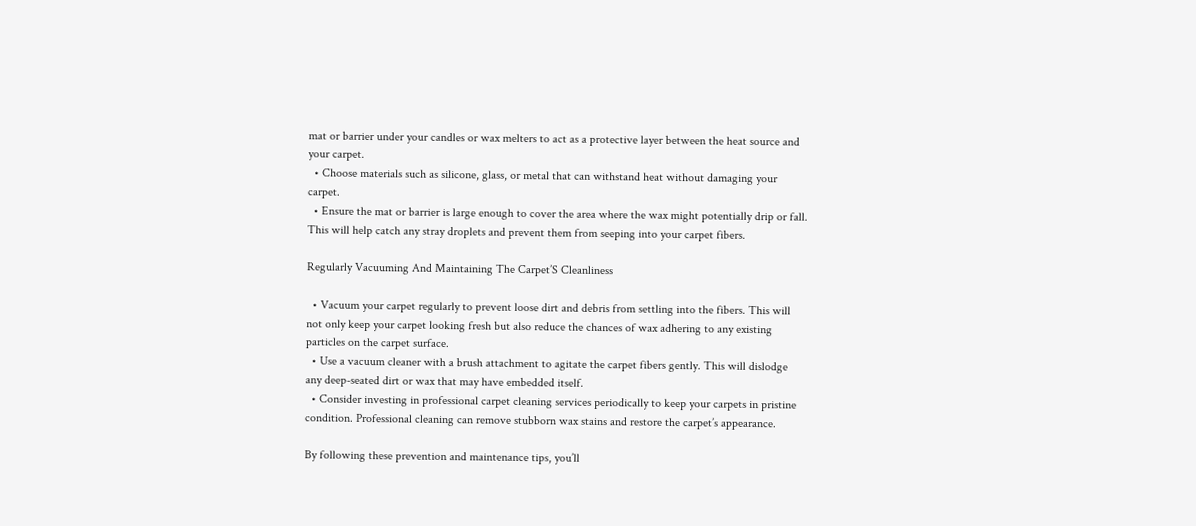mat or barrier under your candles or wax melters to act as a protective layer between the heat source and your carpet.
  • Choose materials such as silicone, glass, or metal that can withstand heat without damaging your carpet.
  • Ensure the mat or barrier is large enough to cover the area where the wax might potentially drip or fall. This will help catch any stray droplets and prevent them from seeping into your carpet fibers.

Regularly Vacuuming And Maintaining The Carpet’S Cleanliness

  • Vacuum your carpet regularly to prevent loose dirt and debris from settling into the fibers. This will not only keep your carpet looking fresh but also reduce the chances of wax adhering to any existing particles on the carpet surface.
  • Use a vacuum cleaner with a brush attachment to agitate the carpet fibers gently. This will dislodge any deep-seated dirt or wax that may have embedded itself.
  • Consider investing in professional carpet cleaning services periodically to keep your carpets in pristine condition. Professional cleaning can remove stubborn wax stains and restore the carpet’s appearance.

By following these prevention and maintenance tips, you’ll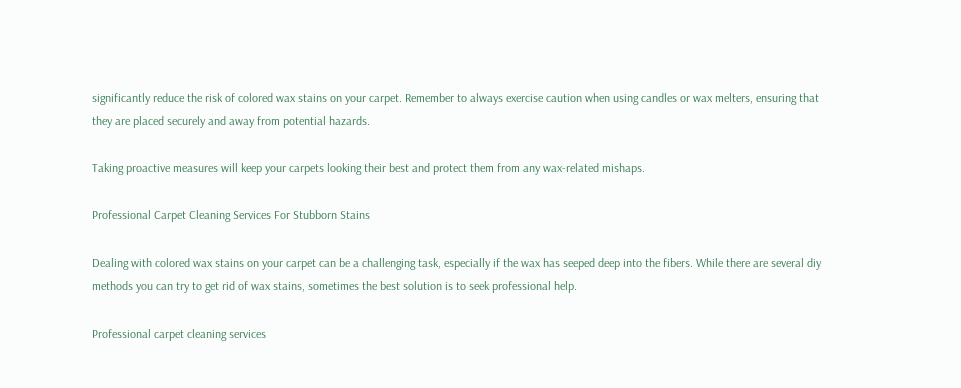significantly reduce the risk of colored wax stains on your carpet. Remember to always exercise caution when using candles or wax melters, ensuring that they are placed securely and away from potential hazards.

Taking proactive measures will keep your carpets looking their best and protect them from any wax-related mishaps.

Professional Carpet Cleaning Services For Stubborn Stains

Dealing with colored wax stains on your carpet can be a challenging task, especially if the wax has seeped deep into the fibers. While there are several diy methods you can try to get rid of wax stains, sometimes the best solution is to seek professional help.

Professional carpet cleaning services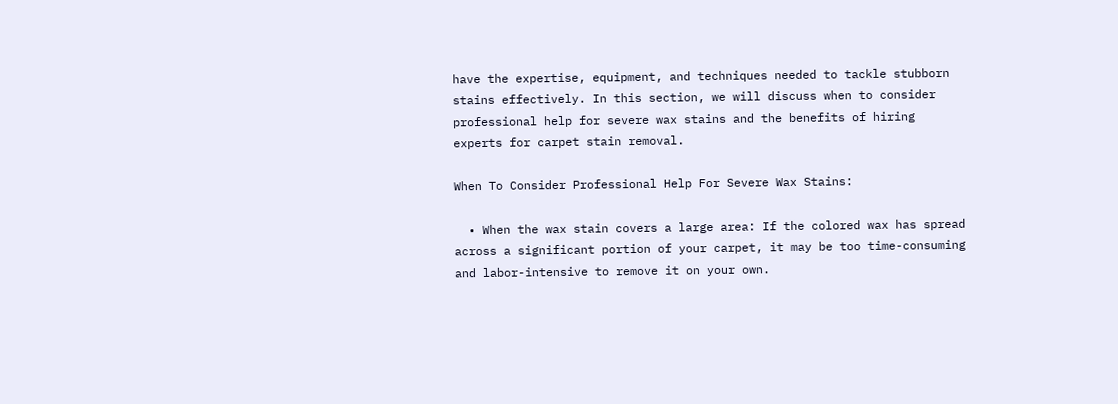have the expertise, equipment, and techniques needed to tackle stubborn stains effectively. In this section, we will discuss when to consider professional help for severe wax stains and the benefits of hiring experts for carpet stain removal.

When To Consider Professional Help For Severe Wax Stains:

  • When the wax stain covers a large area: If the colored wax has spread across a significant portion of your carpet, it may be too time-consuming and labor-intensive to remove it on your own.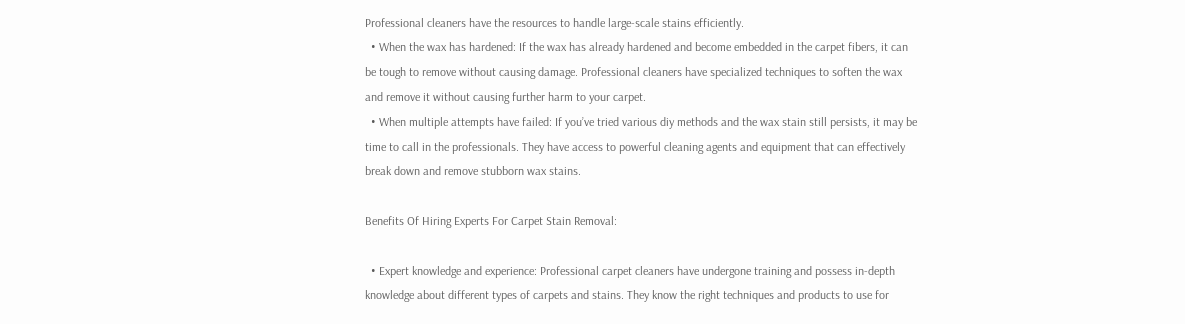Professional cleaners have the resources to handle large-scale stains efficiently.
  • When the wax has hardened: If the wax has already hardened and become embedded in the carpet fibers, it can be tough to remove without causing damage. Professional cleaners have specialized techniques to soften the wax and remove it without causing further harm to your carpet.
  • When multiple attempts have failed: If you’ve tried various diy methods and the wax stain still persists, it may be time to call in the professionals. They have access to powerful cleaning agents and equipment that can effectively break down and remove stubborn wax stains.

Benefits Of Hiring Experts For Carpet Stain Removal:

  • Expert knowledge and experience: Professional carpet cleaners have undergone training and possess in-depth knowledge about different types of carpets and stains. They know the right techniques and products to use for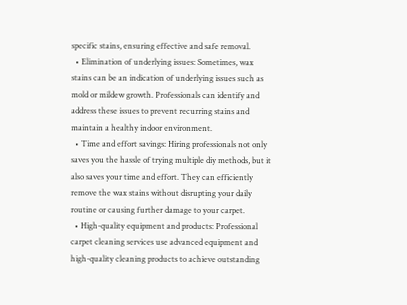specific stains, ensuring effective and safe removal.
  • Elimination of underlying issues: Sometimes, wax stains can be an indication of underlying issues such as mold or mildew growth. Professionals can identify and address these issues to prevent recurring stains and maintain a healthy indoor environment.
  • Time and effort savings: Hiring professionals not only saves you the hassle of trying multiple diy methods, but it also saves your time and effort. They can efficiently remove the wax stains without disrupting your daily routine or causing further damage to your carpet.
  • High-quality equipment and products: Professional carpet cleaning services use advanced equipment and high-quality cleaning products to achieve outstanding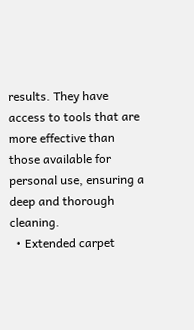results. They have access to tools that are more effective than those available for personal use, ensuring a deep and thorough cleaning.
  • Extended carpet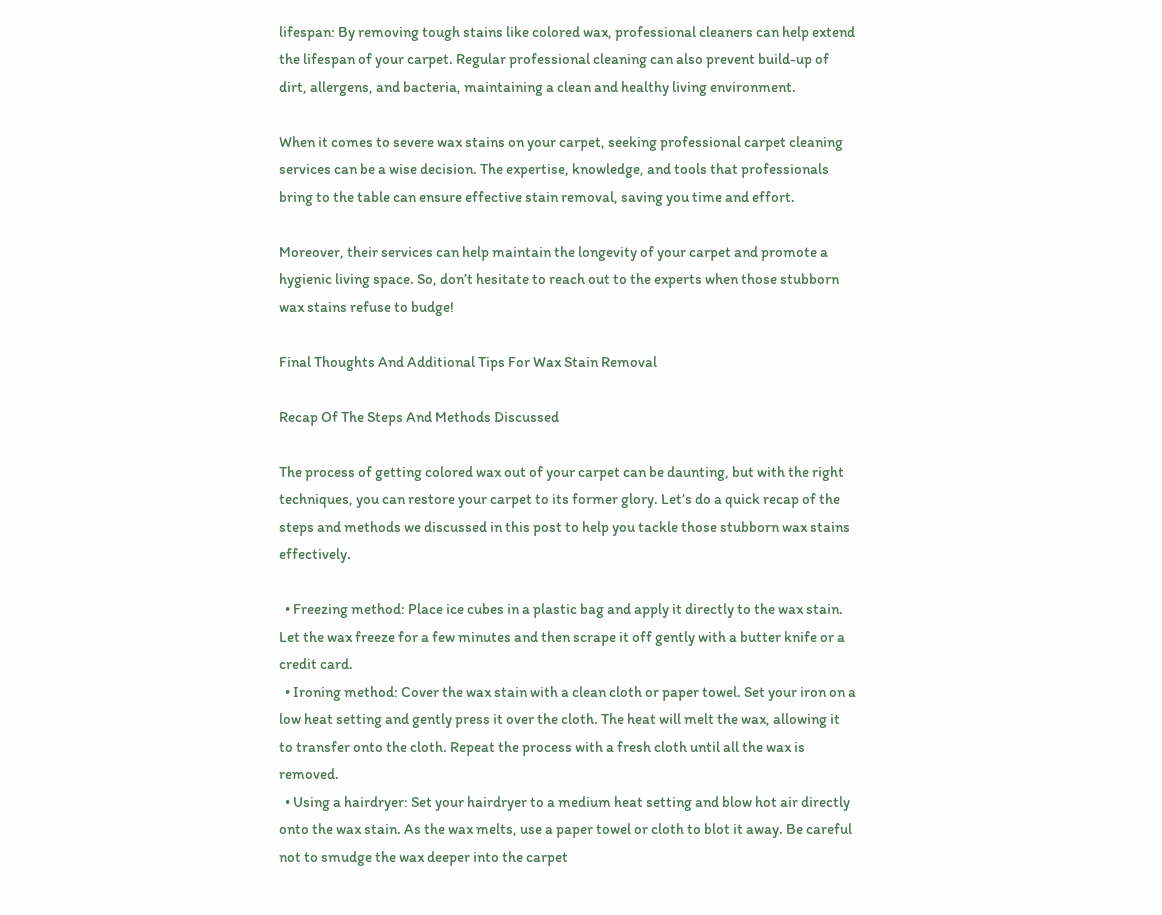lifespan: By removing tough stains like colored wax, professional cleaners can help extend the lifespan of your carpet. Regular professional cleaning can also prevent build-up of dirt, allergens, and bacteria, maintaining a clean and healthy living environment.

When it comes to severe wax stains on your carpet, seeking professional carpet cleaning services can be a wise decision. The expertise, knowledge, and tools that professionals bring to the table can ensure effective stain removal, saving you time and effort.

Moreover, their services can help maintain the longevity of your carpet and promote a hygienic living space. So, don’t hesitate to reach out to the experts when those stubborn wax stains refuse to budge!

Final Thoughts And Additional Tips For Wax Stain Removal

Recap Of The Steps And Methods Discussed

The process of getting colored wax out of your carpet can be daunting, but with the right techniques, you can restore your carpet to its former glory. Let’s do a quick recap of the steps and methods we discussed in this post to help you tackle those stubborn wax stains effectively.

  • Freezing method: Place ice cubes in a plastic bag and apply it directly to the wax stain. Let the wax freeze for a few minutes and then scrape it off gently with a butter knife or a credit card.
  • Ironing method: Cover the wax stain with a clean cloth or paper towel. Set your iron on a low heat setting and gently press it over the cloth. The heat will melt the wax, allowing it to transfer onto the cloth. Repeat the process with a fresh cloth until all the wax is removed.
  • Using a hairdryer: Set your hairdryer to a medium heat setting and blow hot air directly onto the wax stain. As the wax melts, use a paper towel or cloth to blot it away. Be careful not to smudge the wax deeper into the carpet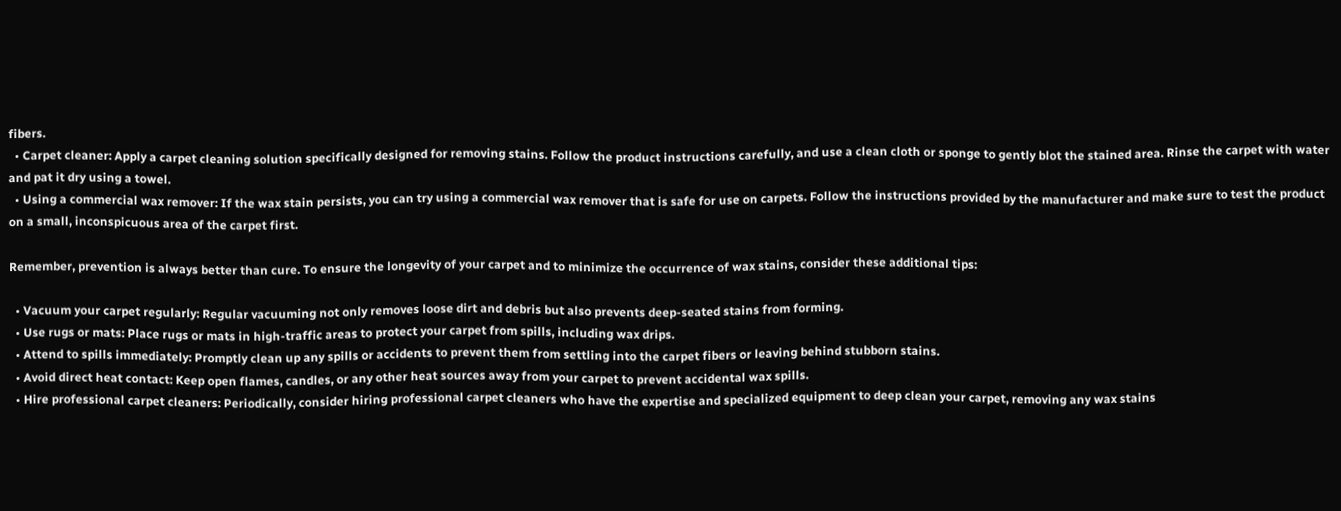fibers.
  • Carpet cleaner: Apply a carpet cleaning solution specifically designed for removing stains. Follow the product instructions carefully, and use a clean cloth or sponge to gently blot the stained area. Rinse the carpet with water and pat it dry using a towel.
  • Using a commercial wax remover: If the wax stain persists, you can try using a commercial wax remover that is safe for use on carpets. Follow the instructions provided by the manufacturer and make sure to test the product on a small, inconspicuous area of the carpet first.

Remember, prevention is always better than cure. To ensure the longevity of your carpet and to minimize the occurrence of wax stains, consider these additional tips:

  • Vacuum your carpet regularly: Regular vacuuming not only removes loose dirt and debris but also prevents deep-seated stains from forming.
  • Use rugs or mats: Place rugs or mats in high-traffic areas to protect your carpet from spills, including wax drips.
  • Attend to spills immediately: Promptly clean up any spills or accidents to prevent them from settling into the carpet fibers or leaving behind stubborn stains.
  • Avoid direct heat contact: Keep open flames, candles, or any other heat sources away from your carpet to prevent accidental wax spills.
  • Hire professional carpet cleaners: Periodically, consider hiring professional carpet cleaners who have the expertise and specialized equipment to deep clean your carpet, removing any wax stains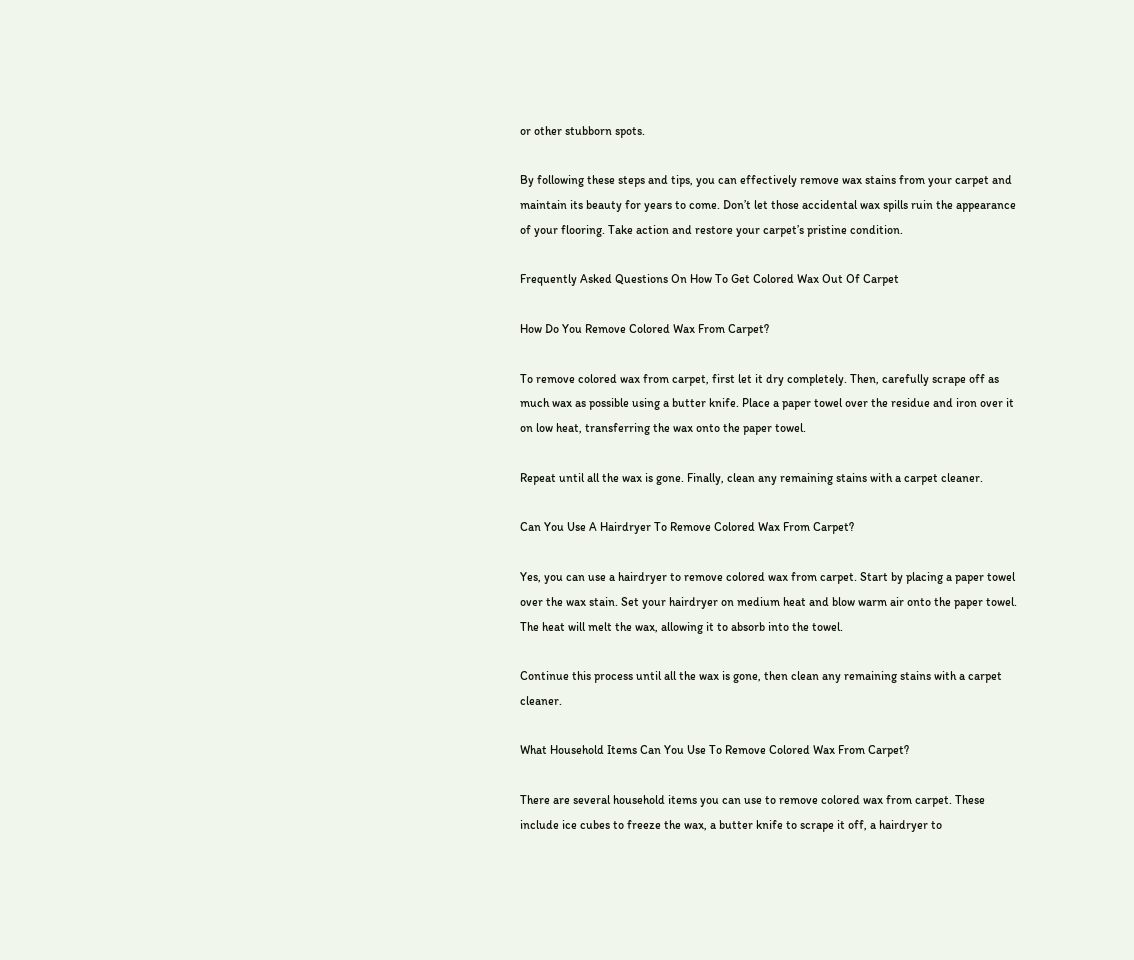or other stubborn spots.

By following these steps and tips, you can effectively remove wax stains from your carpet and maintain its beauty for years to come. Don’t let those accidental wax spills ruin the appearance of your flooring. Take action and restore your carpet’s pristine condition.

Frequently Asked Questions On How To Get Colored Wax Out Of Carpet

How Do You Remove Colored Wax From Carpet?

To remove colored wax from carpet, first let it dry completely. Then, carefully scrape off as much wax as possible using a butter knife. Place a paper towel over the residue and iron over it on low heat, transferring the wax onto the paper towel.

Repeat until all the wax is gone. Finally, clean any remaining stains with a carpet cleaner.

Can You Use A Hairdryer To Remove Colored Wax From Carpet?

Yes, you can use a hairdryer to remove colored wax from carpet. Start by placing a paper towel over the wax stain. Set your hairdryer on medium heat and blow warm air onto the paper towel. The heat will melt the wax, allowing it to absorb into the towel.

Continue this process until all the wax is gone, then clean any remaining stains with a carpet cleaner.

What Household Items Can You Use To Remove Colored Wax From Carpet?

There are several household items you can use to remove colored wax from carpet. These include ice cubes to freeze the wax, a butter knife to scrape it off, a hairdryer to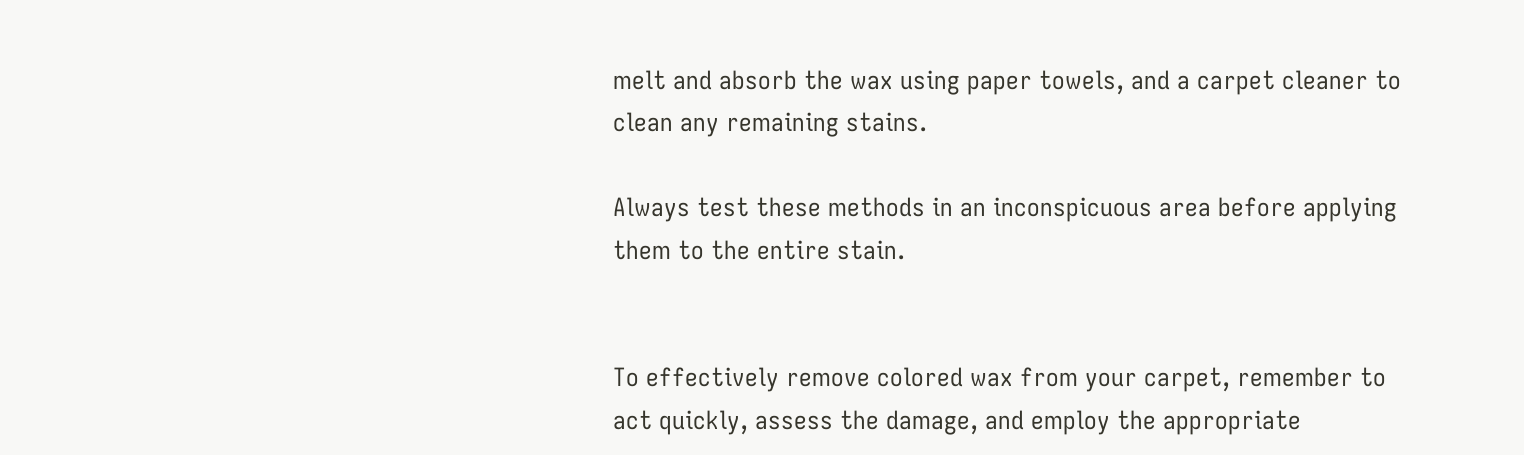melt and absorb the wax using paper towels, and a carpet cleaner to clean any remaining stains.

Always test these methods in an inconspicuous area before applying them to the entire stain.


To effectively remove colored wax from your carpet, remember to act quickly, assess the damage, and employ the appropriate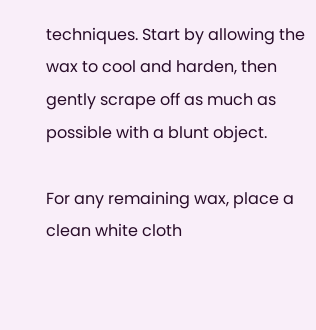techniques. Start by allowing the wax to cool and harden, then gently scrape off as much as possible with a blunt object.

For any remaining wax, place a clean white cloth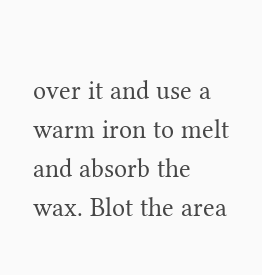over it and use a warm iron to melt and absorb the wax. Blot the area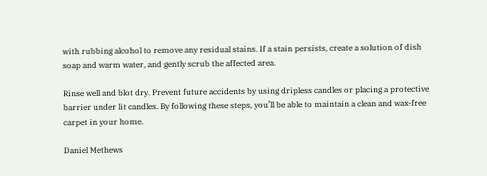with rubbing alcohol to remove any residual stains. If a stain persists, create a solution of dish soap and warm water, and gently scrub the affected area.

Rinse well and blot dry. Prevent future accidents by using dripless candles or placing a protective barrier under lit candles. By following these steps, you’ll be able to maintain a clean and wax-free carpet in your home.

Daniel Methews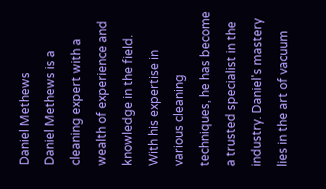Daniel Methews
Daniel Methews is a cleaning expert with a wealth of experience and knowledge in the field. With his expertise in various cleaning techniques, he has become a trusted specialist in the industry. Daniel's mastery lies in the art of vacuum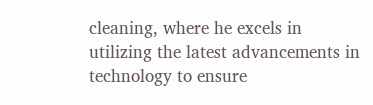cleaning, where he excels in utilizing the latest advancements in technology to ensure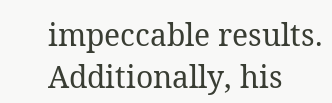impeccable results. Additionally, his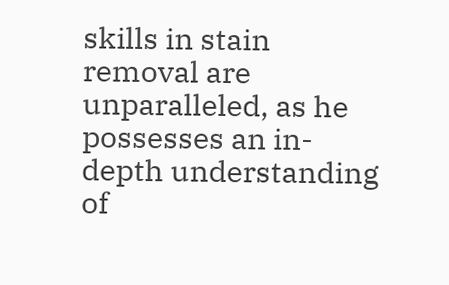skills in stain removal are unparalleled, as he possesses an in-depth understanding of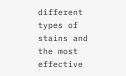different types of stains and the most effective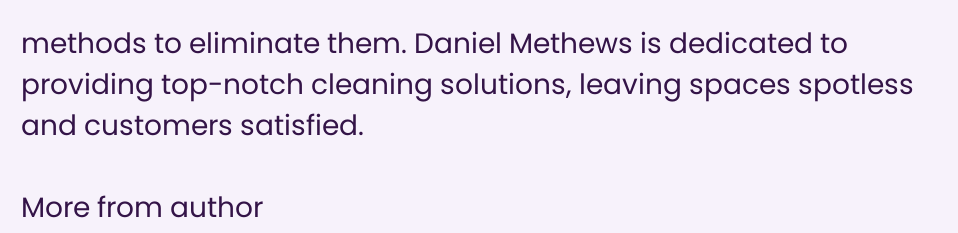methods to eliminate them. Daniel Methews is dedicated to providing top-notch cleaning solutions, leaving spaces spotless and customers satisfied.

More from author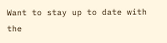Want to stay up to date with the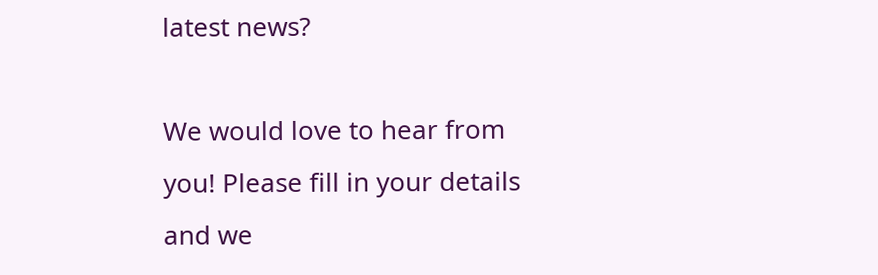latest news?

We would love to hear from you! Please fill in your details and we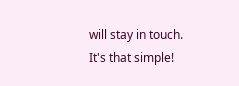will stay in touch. It's that simple!